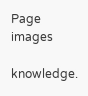Page images

knowledge.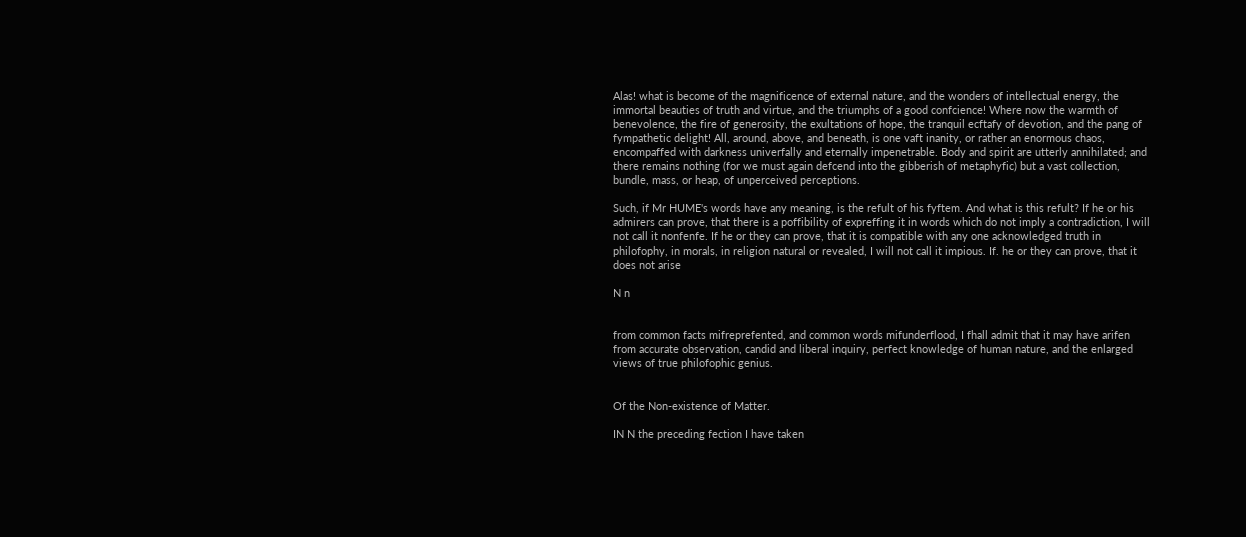Alas! what is become of the magnificence of external nature, and the wonders of intellectual energy, the immortal beauties of truth and virtue, and the triumphs of a good confcience! Where now the warmth of benevolence, the fire of generosity, the exultations of hope, the tranquil ecftafy of devotion, and the pang of fympathetic delight! All, around, above, and beneath, is one vaft inanity, or rather an enormous chaos, encompaffed with darkness univerfally and eternally impenetrable. Body and spirit are utterly annihilated; and there remains nothing (for we must again defcend into the gibberish of metaphyfic) but a vast collection, bundle, mass, or heap, of unperceived perceptions.

Such, if Mr HUME's words have any meaning, is the refult of his fyftem. And what is this refult? If he or his admirers can prove, that there is a poffibility of expreffing it in words which do not imply a contradiction, I will not call it nonfenfe. If he or they can prove, that it is compatible with any one acknowledged truth in philofophy, in morals, in religion natural or revealed, I will not call it impious. If. he or they can prove, that it does not arise

N n


from common facts mifreprefented, and common words mifunderflood, I fhall admit that it may have arifen from accurate observation, candid and liberal inquiry, perfect knowledge of human nature, and the enlarged views of true philofophic genius.


Of the Non-existence of Matter.

IN N the preceding fection I have taken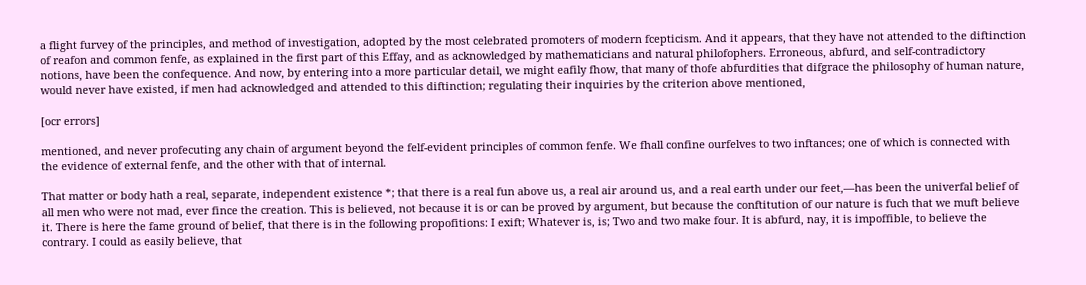a flight furvey of the principles, and method of investigation, adopted by the most celebrated promoters of modern fcepticism. And it appears, that they have not attended to the diftinction of reafon and common fenfe, as explained in the first part of this Effay, and as acknowledged by mathematicians and natural philofophers. Erroneous, abfurd, and self-contradictory notions, have been the confequence. And now, by entering into a more particular detail, we might eafily fhow, that many of thofe abfurdities that difgrace the philosophy of human nature, would never have existed, if men had acknowledged and attended to this diftinction; regulating their inquiries by the criterion above mentioned,

[ocr errors]

mentioned, and never profecuting any chain of argument beyond the felf-evident principles of common fenfe. We fhall confine ourfelves to two inftances; one of which is connected with the evidence of external fenfe, and the other with that of internal.

That matter or body hath a real, separate, independent existence *; that there is a real fun above us, a real air around us, and a real earth under our feet,—has been the univerfal belief of all men who were not mad, ever fince the creation. This is believed, not because it is or can be proved by argument, but because the conftitution of our nature is fuch that we muft believe it. There is here the fame ground of belief, that there is in the following propofitions: I exift; Whatever is, is; Two and two make four. It is abfurd, nay, it is impoffible, to believe the contrary. I could as easily believe, that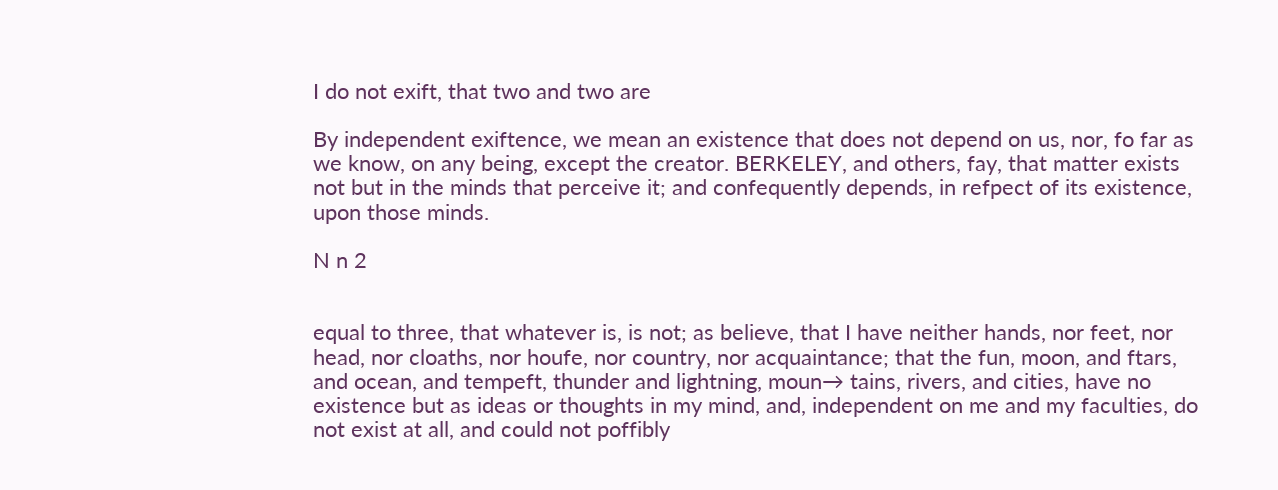I do not exift, that two and two are

By independent exiftence, we mean an existence that does not depend on us, nor, fo far as we know, on any being, except the creator. BERKELEY, and others, fay, that matter exists not but in the minds that perceive it; and confequently depends, in refpect of its existence, upon those minds.

N n 2


equal to three, that whatever is, is not; as believe, that I have neither hands, nor feet, nor head, nor cloaths, nor houfe, nor country, nor acquaintance; that the fun, moon, and ftars, and ocean, and tempeft, thunder and lightning, moun→ tains, rivers, and cities, have no existence but as ideas or thoughts in my mind, and, independent on me and my faculties, do not exist at all, and could not poffibly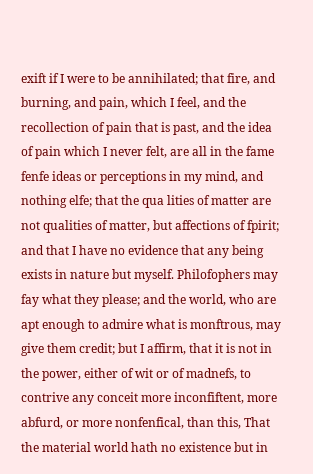exift if I were to be annihilated; that fire, and burning, and pain, which I feel, and the recollection of pain that is past, and the idea of pain which I never felt, are all in the fame fenfe ideas or perceptions in my mind, and nothing elfe; that the qua lities of matter are not qualities of matter, but affections of fpirit; and that I have no evidence that any being exists in nature but myself. Philofophers may fay what they please; and the world, who are apt enough to admire what is monftrous, may give them credit; but I affirm, that it is not in the power, either of wit or of madnefs, to contrive any conceit more inconfiftent, more abfurd, or more nonfenfical, than this, That the material world hath no existence but in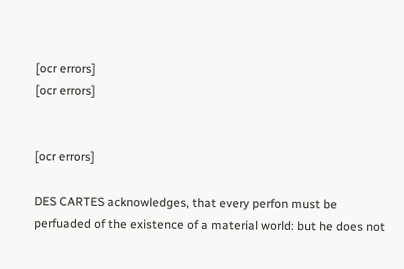[ocr errors]
[ocr errors]


[ocr errors]

DES CARTES acknowledges, that every perfon must be perfuaded of the existence of a material world: but he does not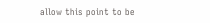allow this point to be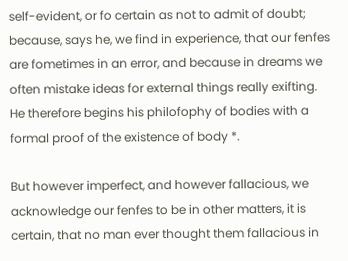self-evident, or fo certain as not to admit of doubt; because, says he, we find in experience, that our fenfes are fometimes in an error, and because in dreams we often mistake ideas for external things really exifting. He therefore begins his philofophy of bodies with a formal proof of the existence of body *.

But however imperfect, and however fallacious, we acknowledge our fenfes to be in other matters, it is certain, that no man ever thought them fallacious in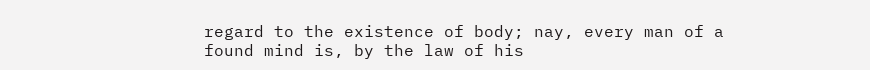regard to the existence of body; nay, every man of a found mind is, by the law of his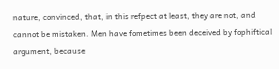nature, convinced, that, in this refpect at least, they are not, and cannot be mistaken. Men have fometimes been deceived by fophiftical argument, because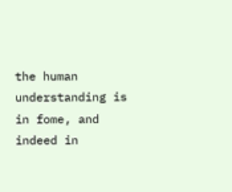the human understanding is in fome, and indeed in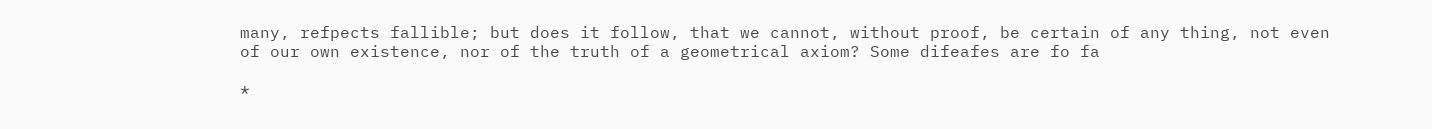many, refpects fallible; but does it follow, that we cannot, without proof, be certain of any thing, not even of our own existence, nor of the truth of a geometrical axiom? Some difeafes are fo fa

*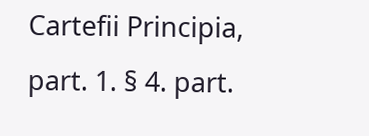Cartefii Principia, part. 1. § 4. part.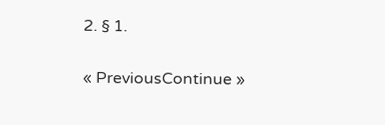2. § 1.


« PreviousContinue »